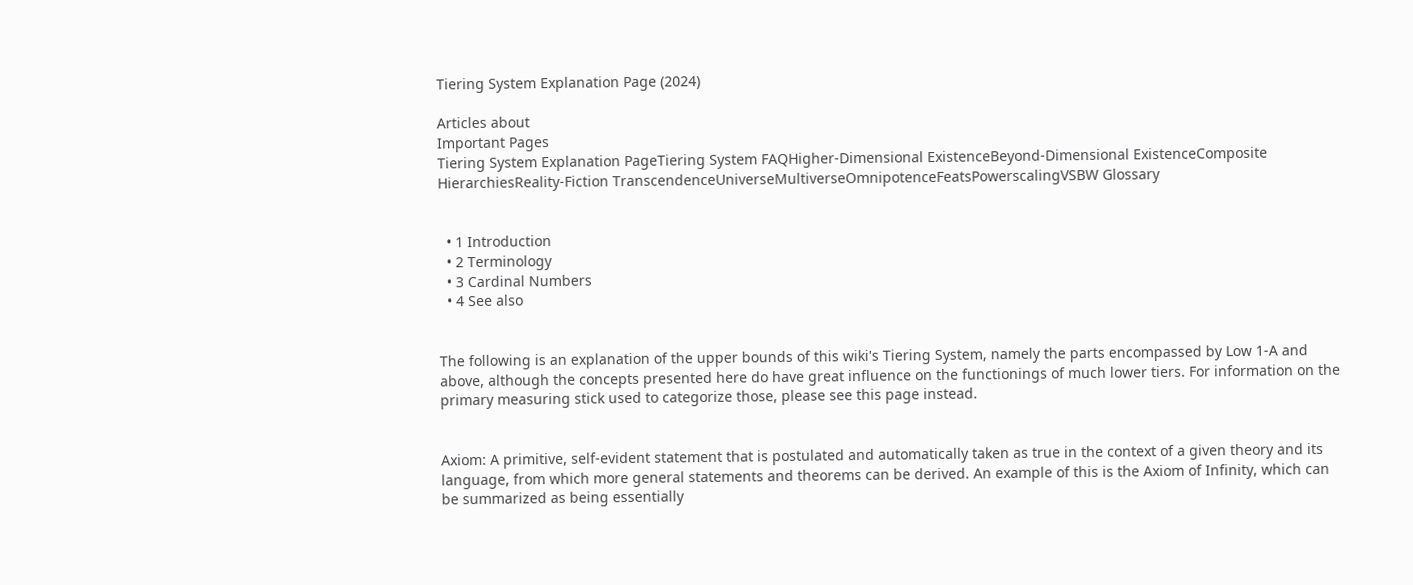Tiering System Explanation Page (2024)

Articles about
Important Pages
Tiering System Explanation PageTiering System FAQHigher-Dimensional ExistenceBeyond-Dimensional ExistenceComposite HierarchiesReality-Fiction TranscendenceUniverseMultiverseOmnipotenceFeatsPowerscalingVSBW Glossary


  • 1 Introduction
  • 2 Terminology
  • 3 Cardinal Numbers
  • 4 See also


The following is an explanation of the upper bounds of this wiki's Tiering System, namely the parts encompassed by Low 1-A and above, although the concepts presented here do have great influence on the functionings of much lower tiers. For information on the primary measuring stick used to categorize those, please see this page instead.


Axiom: A primitive, self-evident statement that is postulated and automatically taken as true in the context of a given theory and its language, from which more general statements and theorems can be derived. An example of this is the Axiom of Infinity, which can be summarized as being essentially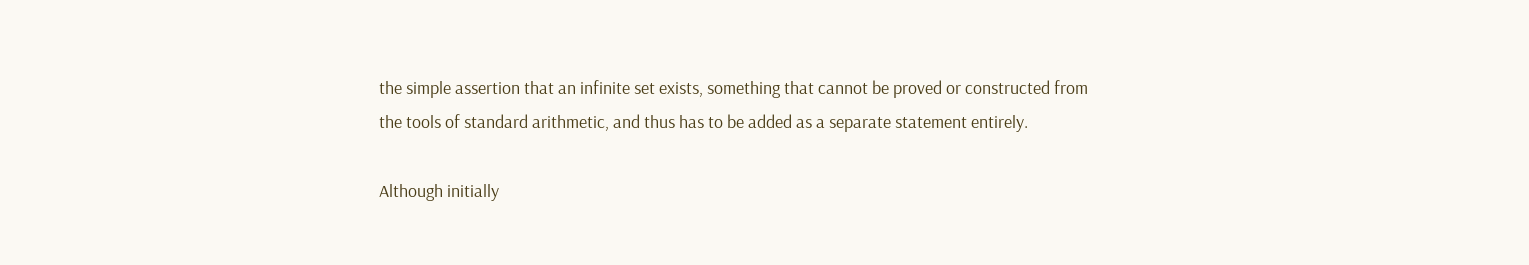the simple assertion that an infinite set exists, something that cannot be proved or constructed from the tools of standard arithmetic, and thus has to be added as a separate statement entirely.

Although initially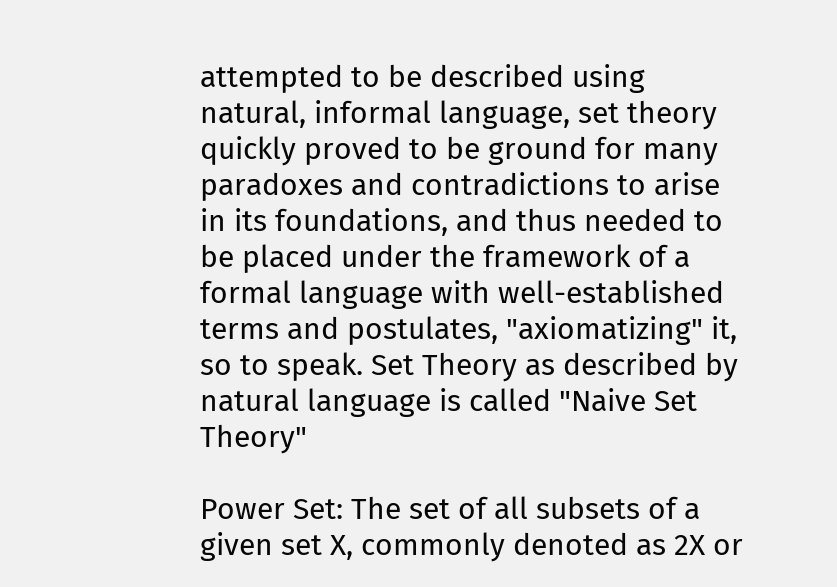attempted to be described using natural, informal language, set theory quickly proved to be ground for many paradoxes and contradictions to arise in its foundations, and thus needed to be placed under the framework of a formal language with well-established terms and postulates, "axiomatizing" it, so to speak. Set Theory as described by natural language is called "Naive Set Theory"

Power Set: The set of all subsets of a given set X, commonly denoted as 2X or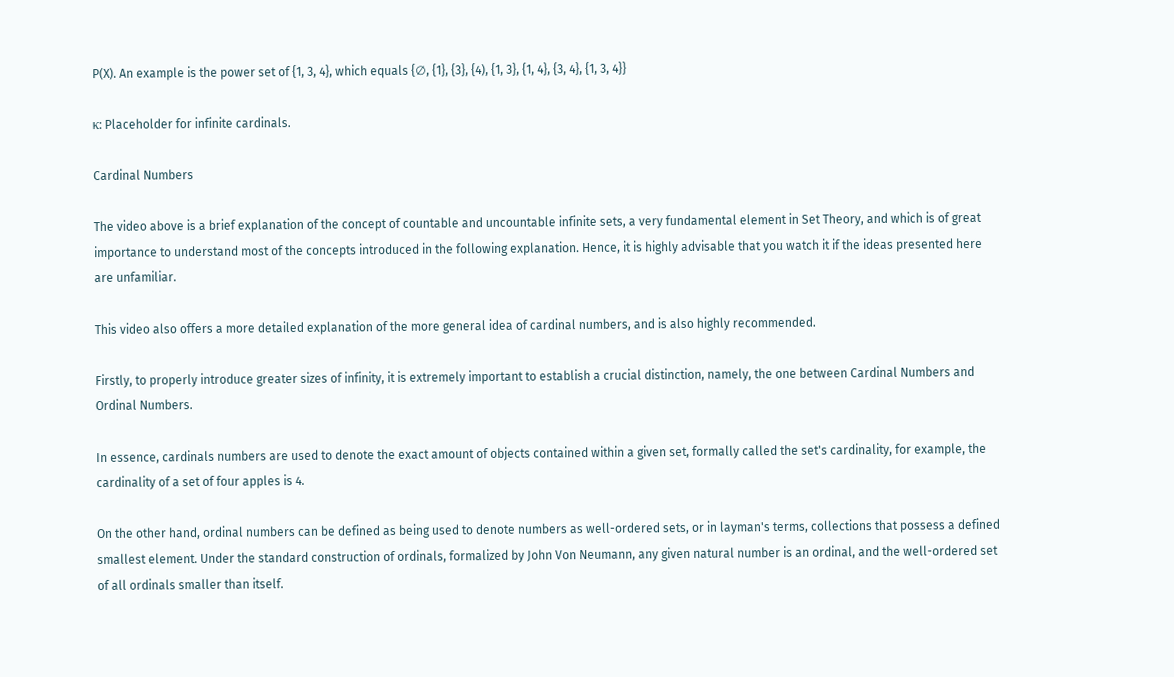P(X). An example is the power set of {1, 3, 4}, which equals {∅, {1}, {3}, {4), {1, 3}, {1, 4}, {3, 4}, {1, 3, 4}}

κ: Placeholder for infinite cardinals.

Cardinal Numbers

The video above is a brief explanation of the concept of countable and uncountable infinite sets, a very fundamental element in Set Theory, and which is of great importance to understand most of the concepts introduced in the following explanation. Hence, it is highly advisable that you watch it if the ideas presented here are unfamiliar.

This video also offers a more detailed explanation of the more general idea of cardinal numbers, and is also highly recommended.

Firstly, to properly introduce greater sizes of infinity, it is extremely important to establish a crucial distinction, namely, the one between Cardinal Numbers and Ordinal Numbers.

In essence, cardinals numbers are used to denote the exact amount of objects contained within a given set, formally called the set's cardinality, for example, the cardinality of a set of four apples is 4.

On the other hand, ordinal numbers can be defined as being used to denote numbers as well-ordered sets, or in layman's terms, collections that possess a defined smallest element. Under the standard construction of ordinals, formalized by John Von Neumann, any given natural number is an ordinal, and the well-ordered set of all ordinals smaller than itself.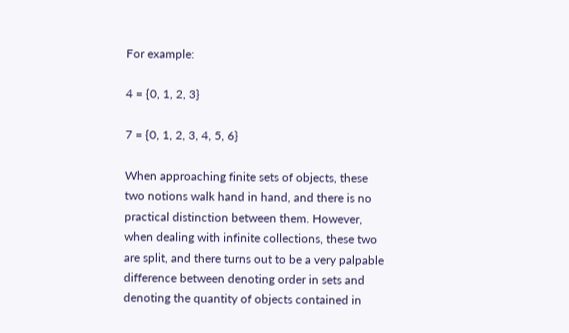For example:

4 = {0, 1, 2, 3}

7 = {0, 1, 2, 3, 4, 5, 6}

When approaching finite sets of objects, these two notions walk hand in hand, and there is no practical distinction between them. However, when dealing with infinite collections, these two are split, and there turns out to be a very palpable difference between denoting order in sets and denoting the quantity of objects contained in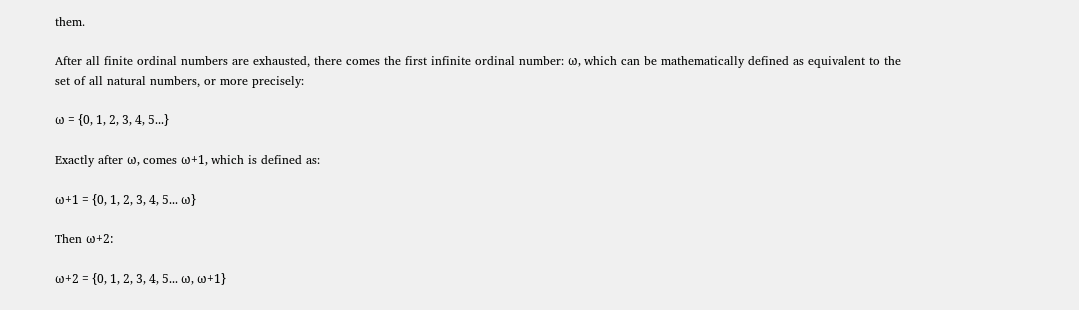them.

After all finite ordinal numbers are exhausted, there comes the first infinite ordinal number: ω, which can be mathematically defined as equivalent to the set of all natural numbers, or more precisely:

ω = {0, 1, 2, 3, 4, 5...}

Exactly after ω, comes ω+1, which is defined as:

ω+1 = {0, 1, 2, 3, 4, 5... ω}

Then ω+2:

ω+2 = {0, 1, 2, 3, 4, 5... ω, ω+1}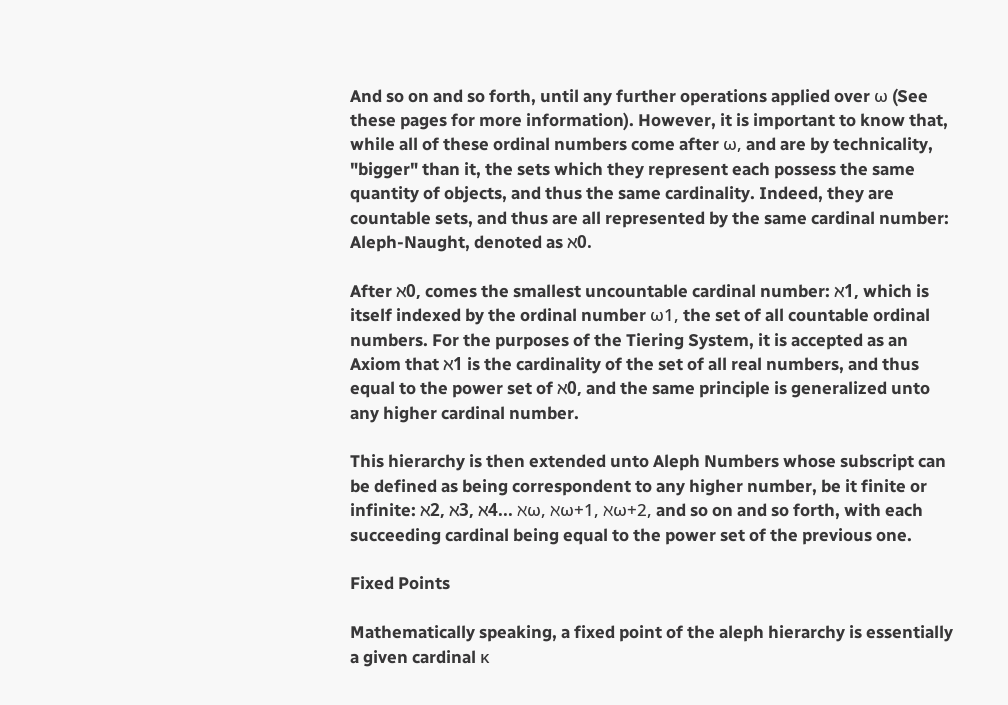And so on and so forth, until any further operations applied over ω (See these pages for more information). However, it is important to know that, while all of these ordinal numbers come after ω, and are by technicality, "bigger" than it, the sets which they represent each possess the same quantity of objects, and thus the same cardinality. Indeed, they are countable sets, and thus are all represented by the same cardinal number: Aleph-Naught, denoted as ℵ0.

After ℵ0, comes the smallest uncountable cardinal number: ℵ1, which is itself indexed by the ordinal number ω1, the set of all countable ordinal numbers. For the purposes of the Tiering System, it is accepted as an Axiom that ℵ1 is the cardinality of the set of all real numbers, and thus equal to the power set of ℵ0, and the same principle is generalized unto any higher cardinal number.

This hierarchy is then extended unto Aleph Numbers whose subscript can be defined as being correspondent to any higher number, be it finite or infinite: ℵ2, ℵ3, ℵ4... ℵω, ℵω+1, ℵω+2, and so on and so forth, with each succeeding cardinal being equal to the power set of the previous one.

Fixed Points

Mathematically speaking, a fixed point of the aleph hierarchy is essentially a given cardinal κ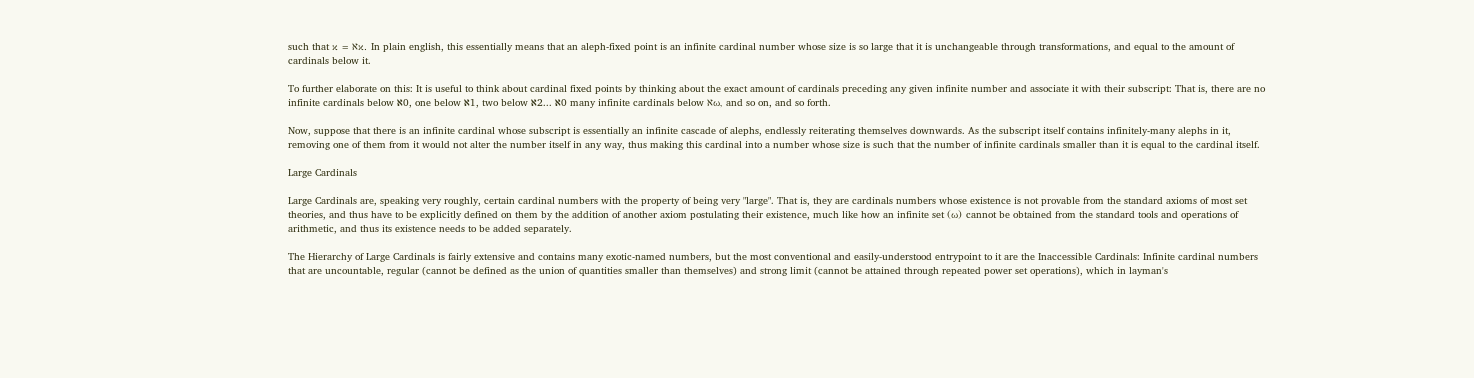such that κ = ℵκ. In plain english, this essentially means that an aleph-fixed point is an infinite cardinal number whose size is so large that it is unchangeable through transformations, and equal to the amount of cardinals below it.

To further elaborate on this: It is useful to think about cardinal fixed points by thinking about the exact amount of cardinals preceding any given infinite number and associate it with their subscript: That is, there are no infinite cardinals below ℵ0, one below ℵ1, two below ℵ2... ℵ0 many infinite cardinals below ℵω, and so on, and so forth.

Now, suppose that there is an infinite cardinal whose subscript is essentially an infinite cascade of alephs, endlessly reiterating themselves downwards. As the subscript itself contains infinitely-many alephs in it, removing one of them from it would not alter the number itself in any way, thus making this cardinal into a number whose size is such that the number of infinite cardinals smaller than it is equal to the cardinal itself.

Large Cardinals

Large Cardinals are, speaking very roughly, certain cardinal numbers with the property of being very "large". That is, they are cardinals numbers whose existence is not provable from the standard axioms of most set theories, and thus have to be explicitly defined on them by the addition of another axiom postulating their existence, much like how an infinite set (ω) cannot be obtained from the standard tools and operations of arithmetic, and thus its existence needs to be added separately.

The Hierarchy of Large Cardinals is fairly extensive and contains many exotic-named numbers, but the most conventional and easily-understood entrypoint to it are the Inaccessible Cardinals: Infinite cardinal numbers that are uncountable, regular (cannot be defined as the union of quantities smaller than themselves) and strong limit (cannot be attained through repeated power set operations), which in layman's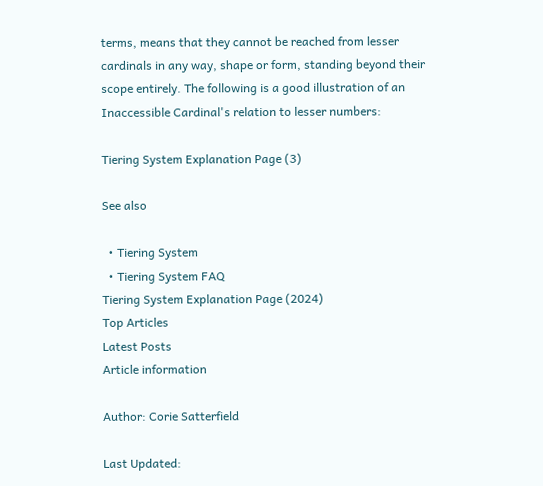terms, means that they cannot be reached from lesser cardinals in any way, shape or form, standing beyond their scope entirely. The following is a good illustration of an Inaccessible Cardinal's relation to lesser numbers:

Tiering System Explanation Page (3)

See also

  • Tiering System
  • Tiering System FAQ
Tiering System Explanation Page (2024)
Top Articles
Latest Posts
Article information

Author: Corie Satterfield

Last Updated: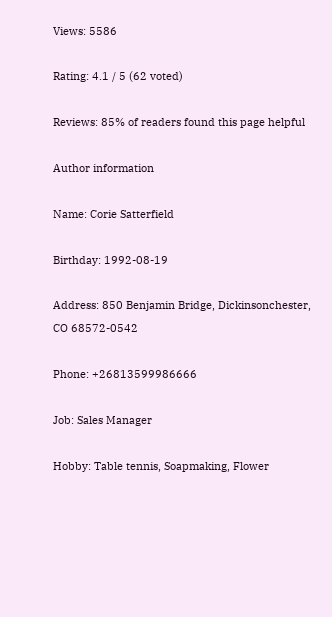Views: 5586

Rating: 4.1 / 5 (62 voted)

Reviews: 85% of readers found this page helpful

Author information

Name: Corie Satterfield

Birthday: 1992-08-19

Address: 850 Benjamin Bridge, Dickinsonchester, CO 68572-0542

Phone: +26813599986666

Job: Sales Manager

Hobby: Table tennis, Soapmaking, Flower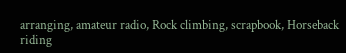arranging, amateur radio, Rock climbing, scrapbook, Horseback riding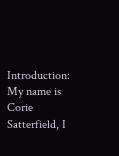Introduction: My name is Corie Satterfield, I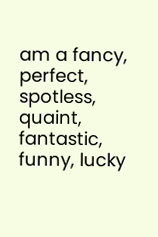am a fancy, perfect, spotless, quaint, fantastic, funny, lucky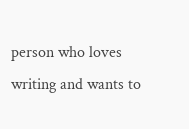person who loves writing and wants to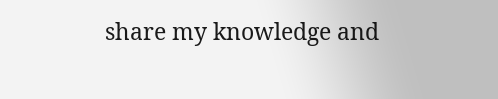share my knowledge and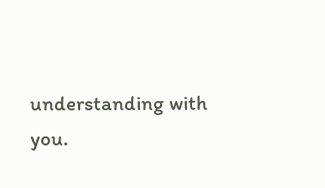understanding with you.